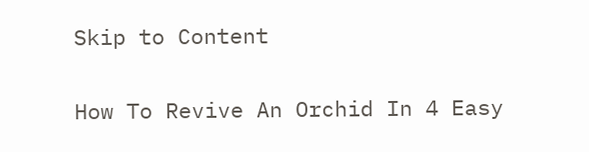Skip to Content

How To Revive An Orchid In 4 Easy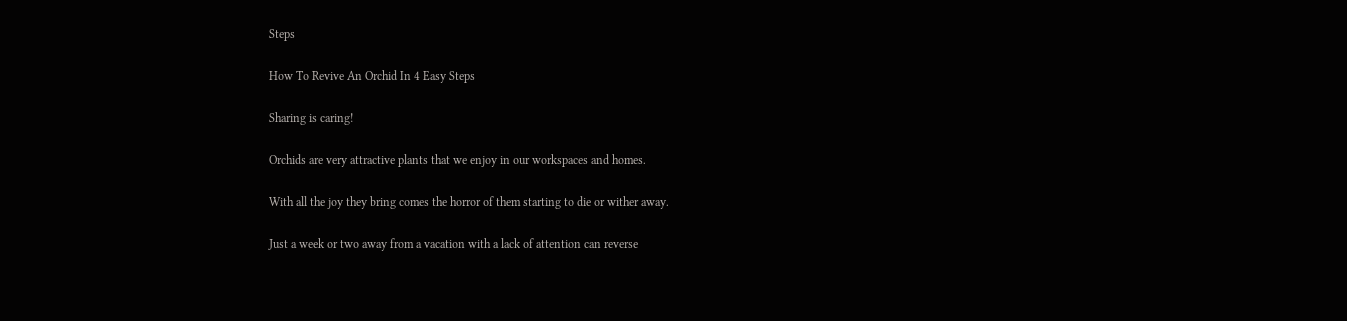Steps

How To Revive An Orchid In 4 Easy Steps

Sharing is caring!

Orchids are very attractive plants that we enjoy in our workspaces and homes.

With all the joy they bring comes the horror of them starting to die or wither away.

Just a week or two away from a vacation with a lack of attention can reverse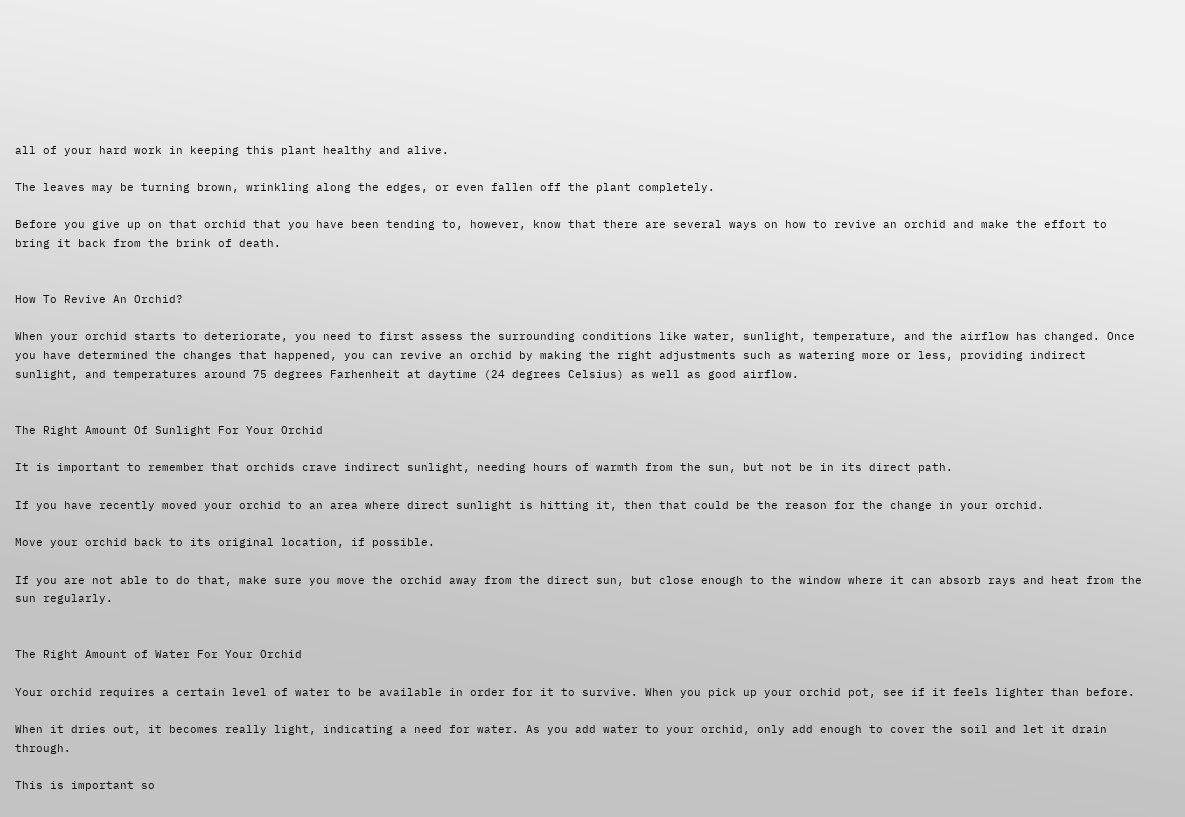all of your hard work in keeping this plant healthy and alive.

The leaves may be turning brown, wrinkling along the edges, or even fallen off the plant completely.

Before you give up on that orchid that you have been tending to, however, know that there are several ways on how to revive an orchid and make the effort to bring it back from the brink of death.


How To Revive An Orchid?

When your orchid starts to deteriorate, you need to first assess the surrounding conditions like water, sunlight, temperature, and the airflow has changed. Once you have determined the changes that happened, you can revive an orchid by making the right adjustments such as watering more or less, providing indirect sunlight, and temperatures around 75 degrees Farhenheit at daytime (24 degrees Celsius) as well as good airflow.


The Right Amount Of Sunlight For Your Orchid

It is important to remember that orchids crave indirect sunlight, needing hours of warmth from the sun, but not be in its direct path.

If you have recently moved your orchid to an area where direct sunlight is hitting it, then that could be the reason for the change in your orchid.

Move your orchid back to its original location, if possible.

If you are not able to do that, make sure you move the orchid away from the direct sun, but close enough to the window where it can absorb rays and heat from the sun regularly.


The Right Amount of Water For Your Orchid

Your orchid requires a certain level of water to be available in order for it to survive. When you pick up your orchid pot, see if it feels lighter than before.

When it dries out, it becomes really light, indicating a need for water. As you add water to your orchid, only add enough to cover the soil and let it drain through.

This is important so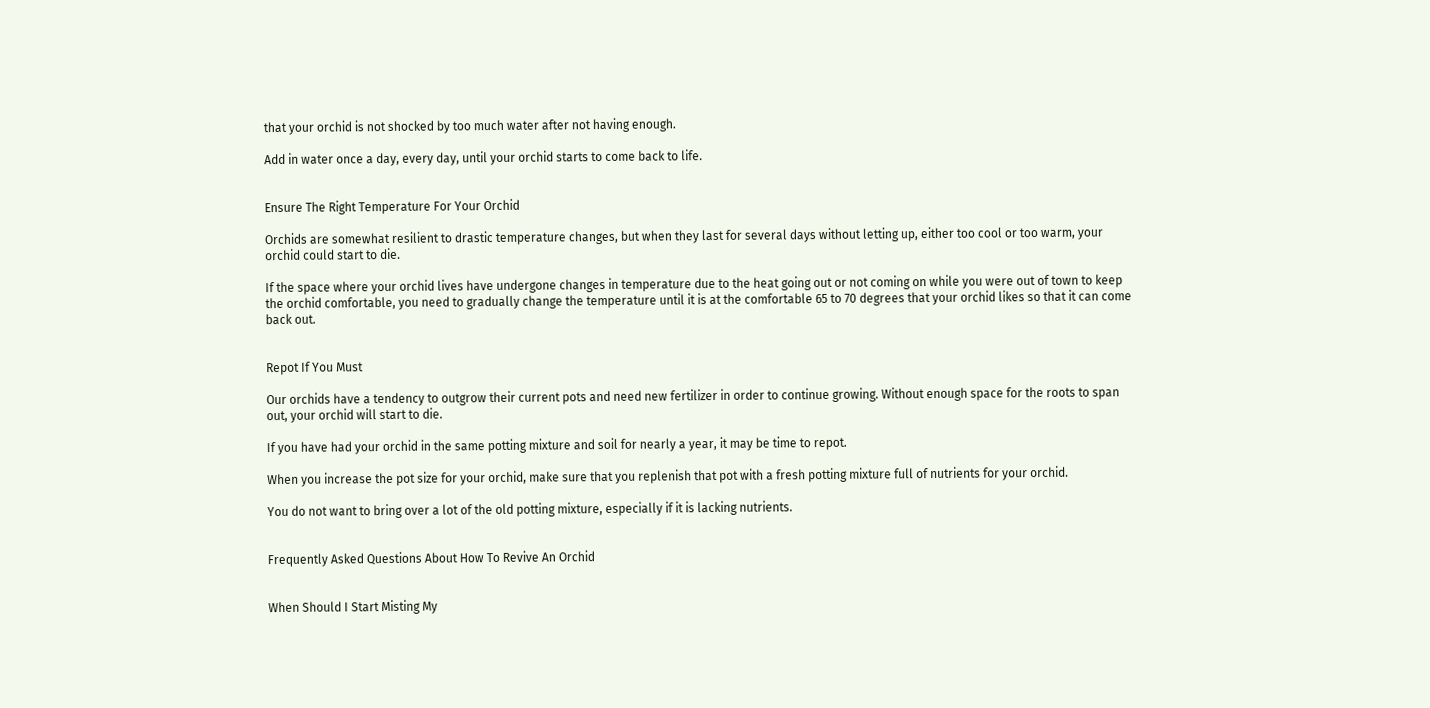that your orchid is not shocked by too much water after not having enough.

Add in water once a day, every day, until your orchid starts to come back to life.


Ensure The Right Temperature For Your Orchid

Orchids are somewhat resilient to drastic temperature changes, but when they last for several days without letting up, either too cool or too warm, your orchid could start to die.

If the space where your orchid lives have undergone changes in temperature due to the heat going out or not coming on while you were out of town to keep the orchid comfortable, you need to gradually change the temperature until it is at the comfortable 65 to 70 degrees that your orchid likes so that it can come back out.


Repot If You Must

Our orchids have a tendency to outgrow their current pots and need new fertilizer in order to continue growing. Without enough space for the roots to span out, your orchid will start to die.

If you have had your orchid in the same potting mixture and soil for nearly a year, it may be time to repot.

When you increase the pot size for your orchid, make sure that you replenish that pot with a fresh potting mixture full of nutrients for your orchid.

You do not want to bring over a lot of the old potting mixture, especially if it is lacking nutrients.


Frequently Asked Questions About How To Revive An Orchid


When Should I Start Misting My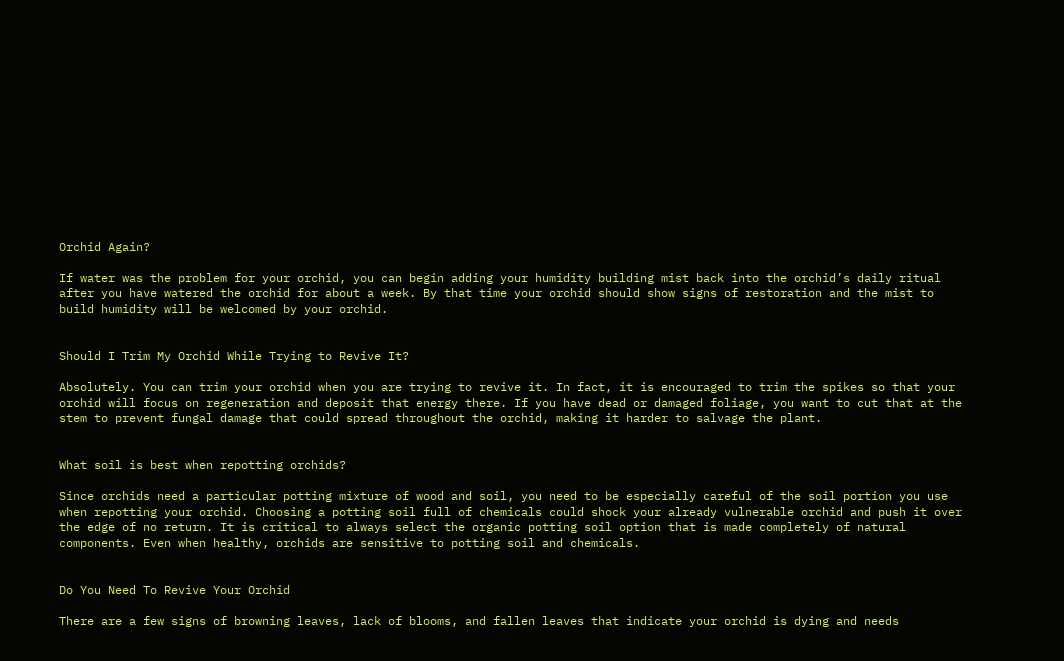Orchid Again?

If water was the problem for your orchid, you can begin adding your humidity building mist back into the orchid’s daily ritual after you have watered the orchid for about a week. By that time your orchid should show signs of restoration and the mist to build humidity will be welcomed by your orchid.


Should I Trim My Orchid While Trying to Revive It?

Absolutely. You can trim your orchid when you are trying to revive it. In fact, it is encouraged to trim the spikes so that your orchid will focus on regeneration and deposit that energy there. If you have dead or damaged foliage, you want to cut that at the stem to prevent fungal damage that could spread throughout the orchid, making it harder to salvage the plant.


What soil is best when repotting orchids?

Since orchids need a particular potting mixture of wood and soil, you need to be especially careful of the soil portion you use when repotting your orchid. Choosing a potting soil full of chemicals could shock your already vulnerable orchid and push it over the edge of no return. It is critical to always select the organic potting soil option that is made completely of natural components. Even when healthy, orchids are sensitive to potting soil and chemicals.


Do You Need To Revive Your Orchid

There are a few signs of browning leaves, lack of blooms, and fallen leaves that indicate your orchid is dying and needs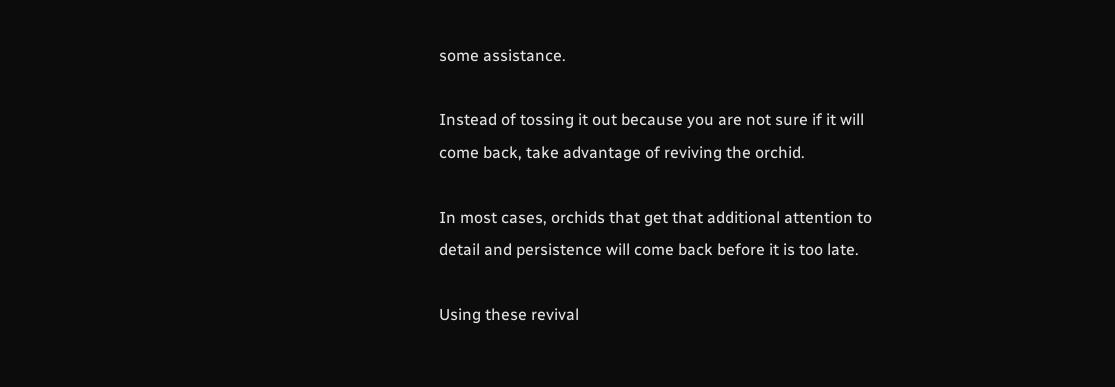some assistance.

Instead of tossing it out because you are not sure if it will come back, take advantage of reviving the orchid.

In most cases, orchids that get that additional attention to detail and persistence will come back before it is too late.

Using these revival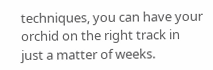techniques, you can have your orchid on the right track in just a matter of weeks.